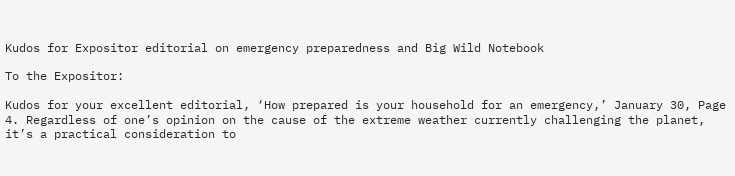Kudos for Expositor editorial on emergency preparedness and Big Wild Notebook

To the Expositor:

Kudos for your excellent editorial, ‘How prepared is your household for an emergency,’ January 30, Page 4. Regardless of one’s opinion on the cause of the extreme weather currently challenging the planet, it’s a practical consideration to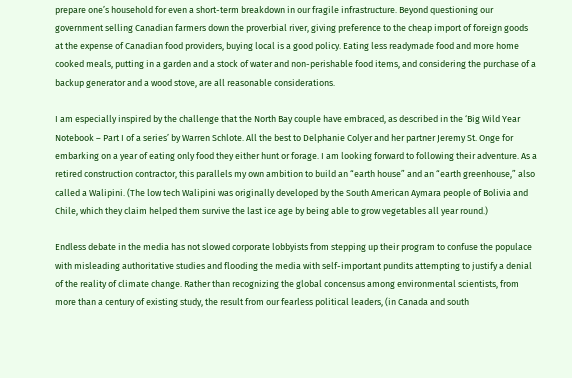prepare one’s household for even a short-term breakdown in our fragile infrastructure. Beyond questioning our government selling Canadian farmers down the proverbial river, giving preference to the cheap import of foreign goods at the expense of Canadian food providers, buying local is a good policy. Eating less readymade food and more home cooked meals, putting in a garden and a stock of water and non-perishable food items, and considering the purchase of a backup generator and a wood stove, are all reasonable considerations.

I am especially inspired by the challenge that the North Bay couple have embraced, as described in the ‘Big Wild Year Notebook – Part I of a series’ by Warren Schlote. All the best to Delphanie Colyer and her partner Jeremy St. Onge for embarking on a year of eating only food they either hunt or forage. I am looking forward to following their adventure. As a retired construction contractor, this parallels my own ambition to build an “earth house” and an “earth greenhouse,” also called a Walipini. (The low tech Walipini was originally developed by the South American Aymara people of Bolivia and Chile, which they claim helped them survive the last ice age by being able to grow vegetables all year round.)

Endless debate in the media has not slowed corporate lobbyists from stepping up their program to confuse the populace with misleading authoritative studies and flooding the media with self-important pundits attempting to justify a denial of the reality of climate change. Rather than recognizing the global concensus among environmental scientists, from more than a century of existing study, the result from our fearless political leaders, (in Canada and south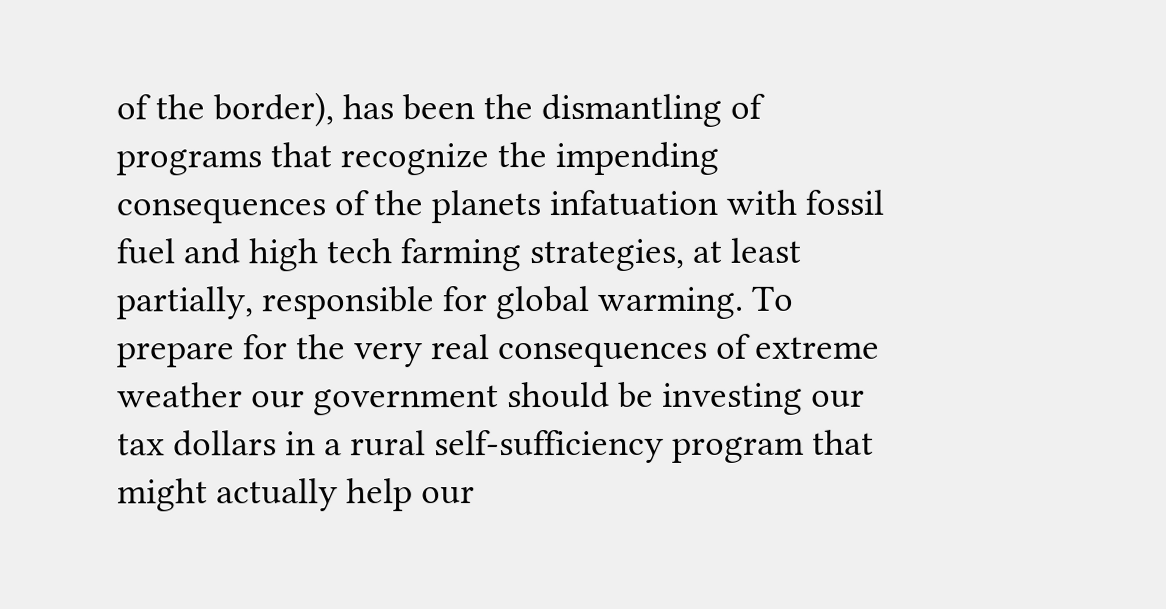of the border), has been the dismantling of programs that recognize the impending consequences of the planets infatuation with fossil fuel and high tech farming strategies, at least partially, responsible for global warming. To prepare for the very real consequences of extreme weather our government should be investing our tax dollars in a rural self-sufficiency program that might actually help our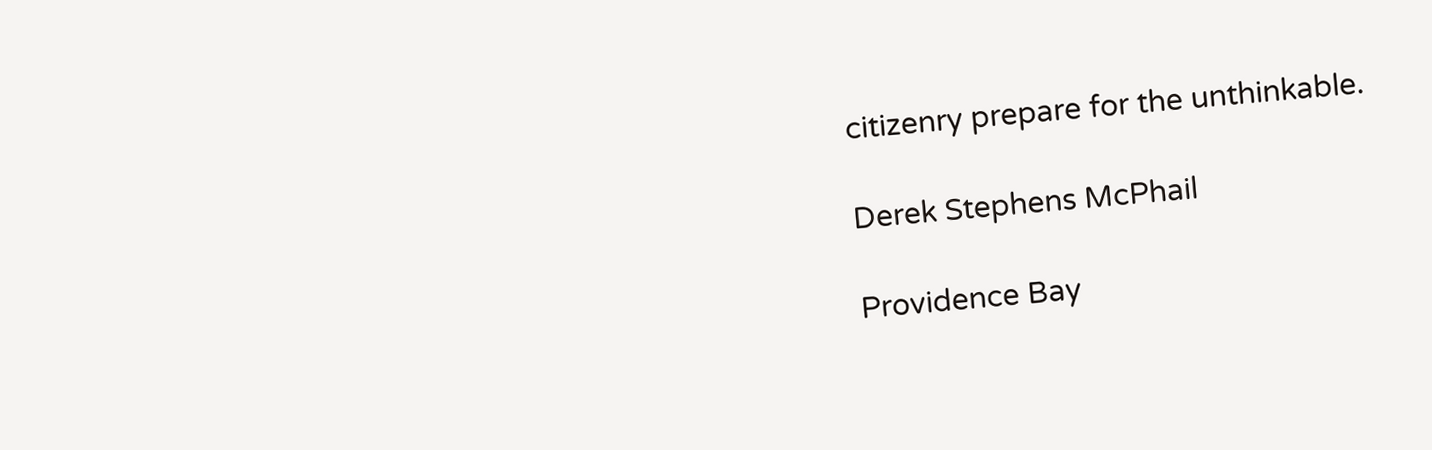citizenry prepare for the unthinkable.

Derek Stephens McPhail

Providence Bay